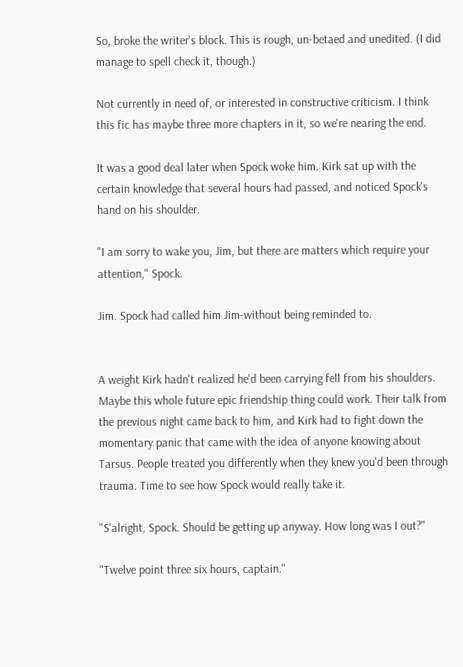So, broke the writer's block. This is rough, un-betaed and unedited. (I did manage to spell check it, though.)

Not currently in need of, or interested in constructive criticism. I think this fic has maybe three more chapters in it, so we're nearing the end.

It was a good deal later when Spock woke him. Kirk sat up with the certain knowledge that several hours had passed, and noticed Spock's hand on his shoulder.

"I am sorry to wake you, Jim, but there are matters which require your attention," Spock.

Jim. Spock had called him Jim-without being reminded to.


A weight Kirk hadn't realized he'd been carrying fell from his shoulders. Maybe this whole future epic friendship thing could work. Their talk from the previous night came back to him, and Kirk had to fight down the momentary panic that came with the idea of anyone knowing about Tarsus. People treated you differently when they knew you'd been through trauma. Time to see how Spock would really take it.

"S'alright, Spock. Should be getting up anyway. How long was I out?"

"Twelve point three six hours, captain."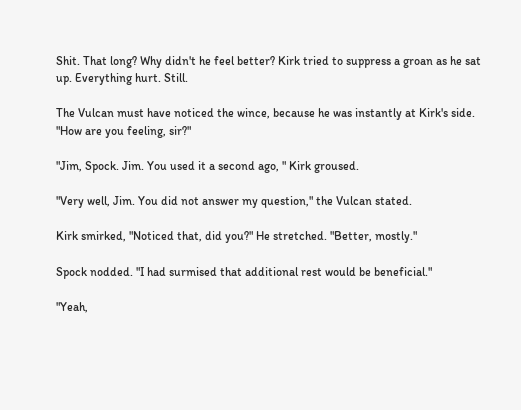Shit. That long? Why didn't he feel better? Kirk tried to suppress a groan as he sat up. Everything hurt. Still.

The Vulcan must have noticed the wince, because he was instantly at Kirk's side. "How are you feeling, sir?"

"Jim, Spock. Jim. You used it a second ago, " Kirk groused.

"Very well, Jim. You did not answer my question," the Vulcan stated.

Kirk smirked, "Noticed that, did you?" He stretched. "Better, mostly."

Spock nodded. "I had surmised that additional rest would be beneficial."

"Yeah,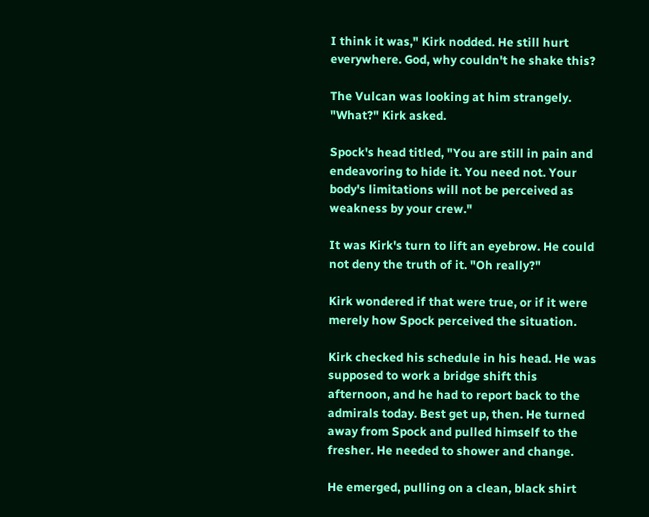I think it was," Kirk nodded. He still hurt everywhere. God, why couldn't he shake this?

The Vulcan was looking at him strangely. "What?" Kirk asked.

Spock's head titled, "You are still in pain and endeavoring to hide it. You need not. Your body's limitations will not be perceived as weakness by your crew."

It was Kirk's turn to lift an eyebrow. He could not deny the truth of it. "Oh really?"

Kirk wondered if that were true, or if it were merely how Spock perceived the situation.

Kirk checked his schedule in his head. He was supposed to work a bridge shift this afternoon, and he had to report back to the admirals today. Best get up, then. He turned away from Spock and pulled himself to the fresher. He needed to shower and change.

He emerged, pulling on a clean, black shirt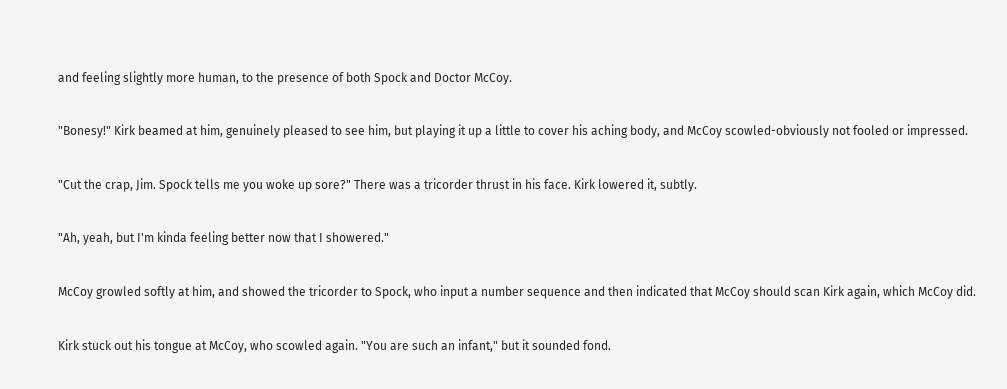and feeling slightly more human, to the presence of both Spock and Doctor McCoy.

"Bonesy!" Kirk beamed at him, genuinely pleased to see him, but playing it up a little to cover his aching body, and McCoy scowled-obviously not fooled or impressed.

"Cut the crap, Jim. Spock tells me you woke up sore?" There was a tricorder thrust in his face. Kirk lowered it, subtly.

"Ah, yeah, but I'm kinda feeling better now that I showered."

McCoy growled softly at him, and showed the tricorder to Spock, who input a number sequence and then indicated that McCoy should scan Kirk again, which McCoy did.

Kirk stuck out his tongue at McCoy, who scowled again. "You are such an infant," but it sounded fond.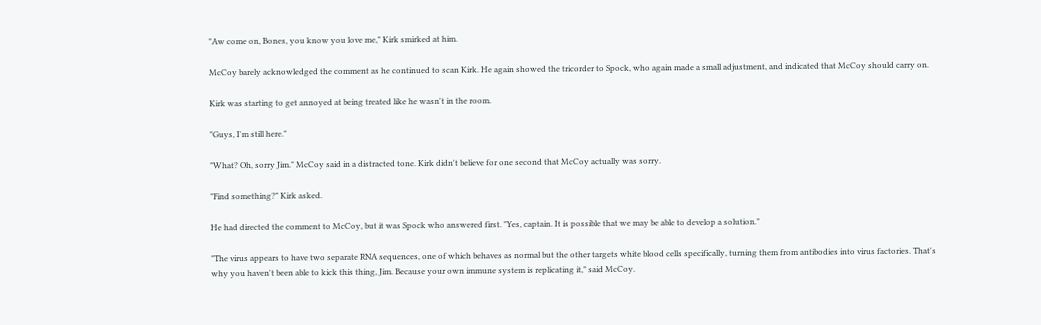"Aw come on, Bones, you know you love me," Kirk smirked at him.

McCoy barely acknowledged the comment as he continued to scan Kirk. He again showed the tricorder to Spock, who again made a small adjustment, and indicated that McCoy should carry on.

Kirk was starting to get annoyed at being treated like he wasn't in the room.

"Guys, I'm still here."

"What? Oh, sorry Jim." McCoy said in a distracted tone. Kirk didn't believe for one second that McCoy actually was sorry.

"Find something?" Kirk asked.

He had directed the comment to McCoy, but it was Spock who answered first. "Yes, captain. It is possible that we may be able to develop a solution."

"The virus appears to have two separate RNA sequences, one of which behaves as normal but the other targets white blood cells specifically, turning them from antibodies into virus factories. That's why you haven't been able to kick this thing, Jim. Because your own immune system is replicating it," said McCoy.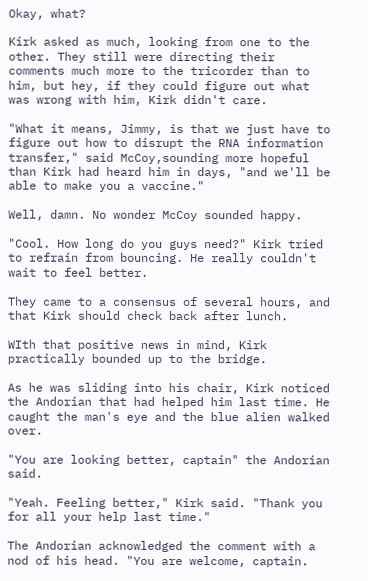Okay, what?

Kirk asked as much, looking from one to the other. They still were directing their comments much more to the tricorder than to him, but hey, if they could figure out what was wrong with him, Kirk didn't care.

"What it means, Jimmy, is that we just have to figure out how to disrupt the RNA information transfer," said McCoy,sounding more hopeful than Kirk had heard him in days, "and we'll be able to make you a vaccine."

Well, damn. No wonder McCoy sounded happy.

"Cool. How long do you guys need?" Kirk tried to refrain from bouncing. He really couldn't wait to feel better.

They came to a consensus of several hours, and that Kirk should check back after lunch.

WIth that positive news in mind, Kirk practically bounded up to the bridge.

As he was sliding into his chair, Kirk noticed the Andorian that had helped him last time. He caught the man's eye and the blue alien walked over.

"You are looking better, captain" the Andorian said.

"Yeah. Feeling better," Kirk said. "Thank you for all your help last time."

The Andorian acknowledged the comment with a nod of his head. "You are welcome, captain.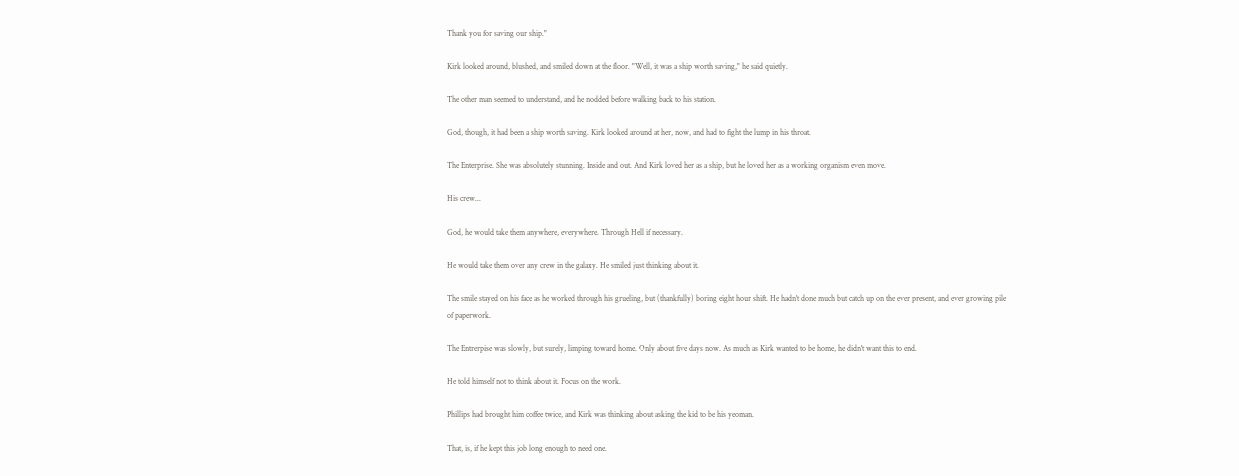Thank you for saving our ship."

Kirk looked around, blushed, and smiled down at the floor. "Well, it was a ship worth saving," he said quietly.

The other man seemed to understand, and he nodded before walking back to his station.

God, though, it had been a ship worth saving. Kirk looked around at her, now, and had to fight the lump in his throat.

The Enterprise. She was absolutely stunning. Inside and out. And Kirk loved her as a ship, but he loved her as a working organism even move.

His crew...

God, he would take them anywhere, everywhere. Through Hell if necessary.

He would take them over any crew in the galaxy. He smiled just thinking about it.

The smile stayed on his face as he worked through his grueling, but (thankfully) boring eight hour shift. He hadn't done much but catch up on the ever present, and ever growing pile of paperwork.

The Entrerpise was slowly, but surely, limping toward home. Only about five days now. As much as Kirk wanted to be home, he didn't want this to end.

He told himself not to think about it. Focus on the work.

Phillips had brought him coffee twice, and Kirk was thinking about asking the kid to be his yeoman.

That, is, if he kept this job long enough to need one.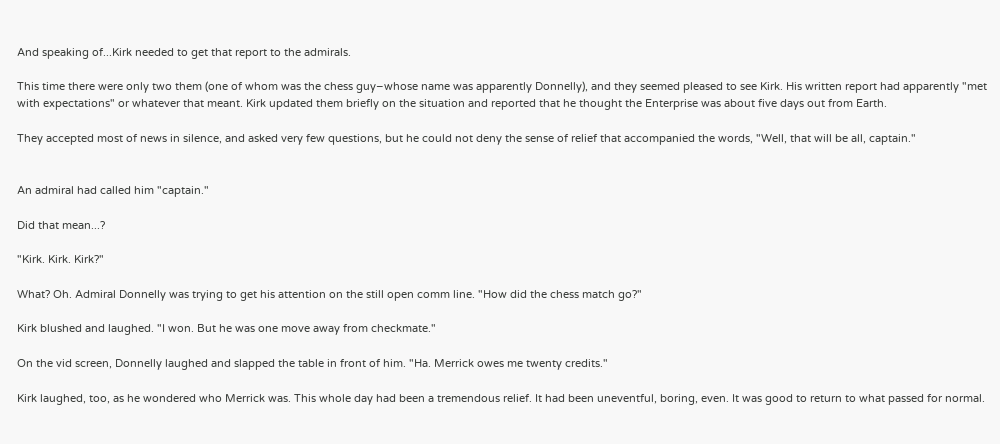And speaking of...Kirk needed to get that report to the admirals.

This time there were only two them (one of whom was the chess guy–whose name was apparently Donnelly), and they seemed pleased to see Kirk. His written report had apparently "met with expectations" or whatever that meant. Kirk updated them briefly on the situation and reported that he thought the Enterprise was about five days out from Earth.

They accepted most of news in silence, and asked very few questions, but he could not deny the sense of relief that accompanied the words, "Well, that will be all, captain."


An admiral had called him "captain."

Did that mean...?

"Kirk. Kirk. Kirk?"

What? Oh. Admiral Donnelly was trying to get his attention on the still open comm line. "How did the chess match go?"

Kirk blushed and laughed. "I won. But he was one move away from checkmate."

On the vid screen, Donnelly laughed and slapped the table in front of him. "Ha. Merrick owes me twenty credits."

Kirk laughed, too, as he wondered who Merrick was. This whole day had been a tremendous relief. It had been uneventful, boring, even. It was good to return to what passed for normal.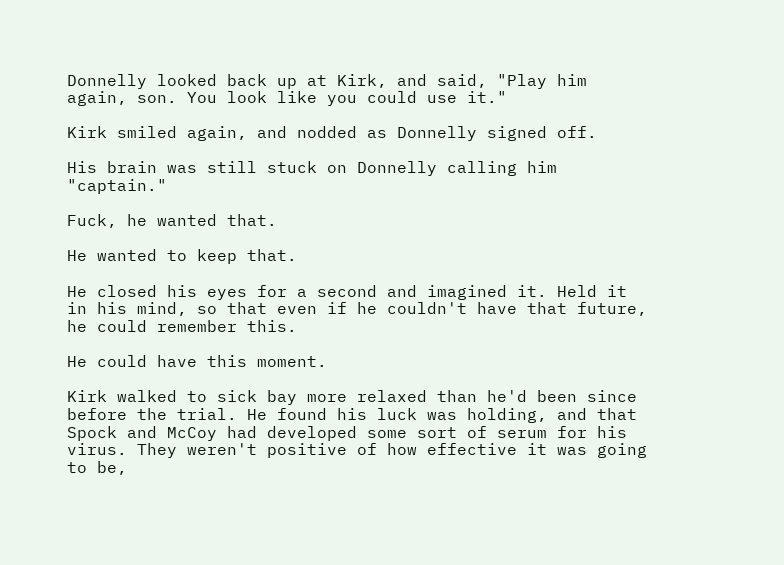Donnelly looked back up at Kirk, and said, "Play him again, son. You look like you could use it."

Kirk smiled again, and nodded as Donnelly signed off.

His brain was still stuck on Donnelly calling him "captain."

Fuck, he wanted that.

He wanted to keep that.

He closed his eyes for a second and imagined it. Held it in his mind, so that even if he couldn't have that future, he could remember this.

He could have this moment.

Kirk walked to sick bay more relaxed than he'd been since before the trial. He found his luck was holding, and that Spock and McCoy had developed some sort of serum for his virus. They weren't positive of how effective it was going to be,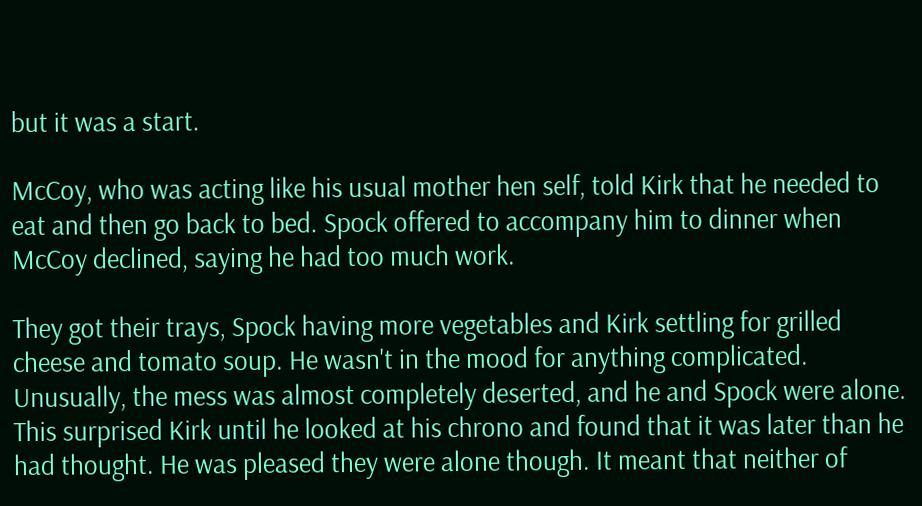but it was a start.

McCoy, who was acting like his usual mother hen self, told Kirk that he needed to eat and then go back to bed. Spock offered to accompany him to dinner when McCoy declined, saying he had too much work.

They got their trays, Spock having more vegetables and Kirk settling for grilled cheese and tomato soup. He wasn't in the mood for anything complicated. Unusually, the mess was almost completely deserted, and he and Spock were alone. This surprised Kirk until he looked at his chrono and found that it was later than he had thought. He was pleased they were alone though. It meant that neither of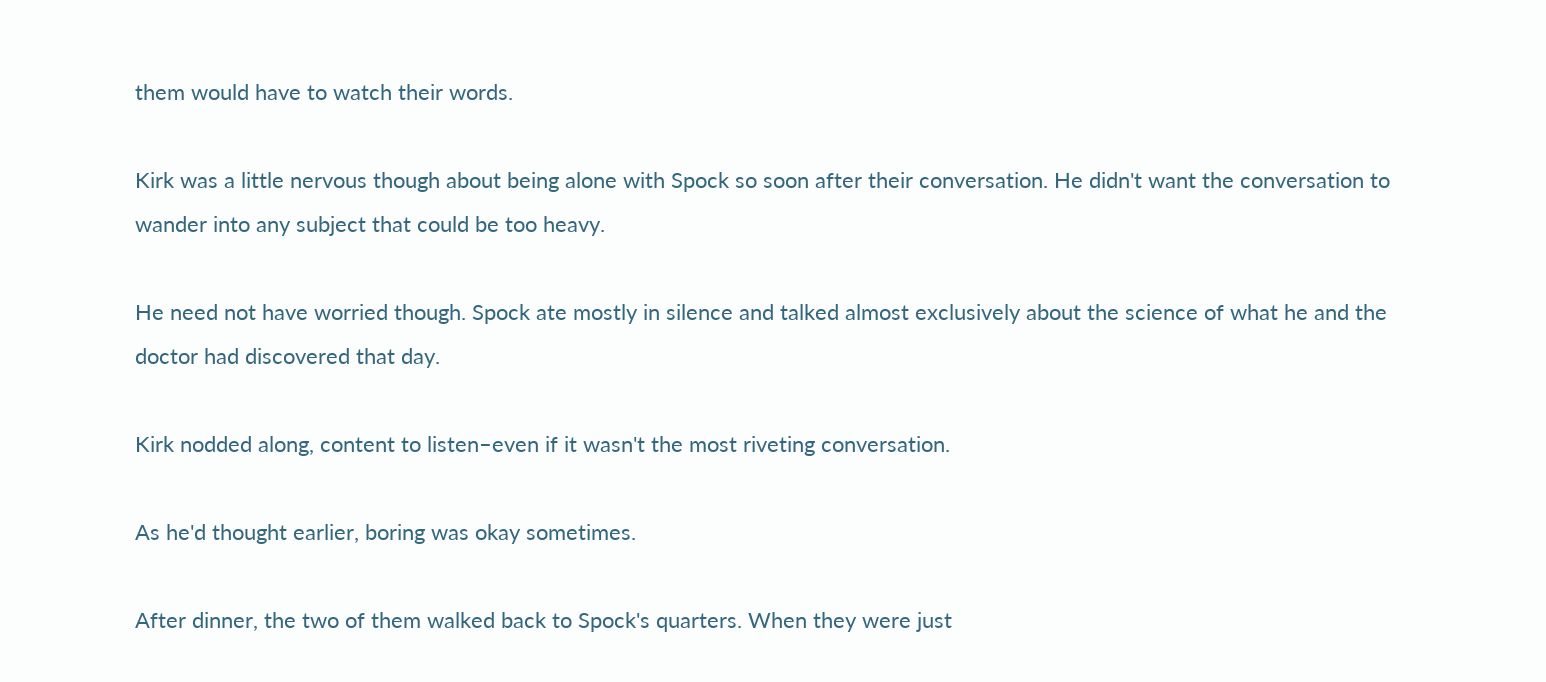them would have to watch their words.

Kirk was a little nervous though about being alone with Spock so soon after their conversation. He didn't want the conversation to wander into any subject that could be too heavy.

He need not have worried though. Spock ate mostly in silence and talked almost exclusively about the science of what he and the doctor had discovered that day.

Kirk nodded along, content to listen–even if it wasn't the most riveting conversation.

As he'd thought earlier, boring was okay sometimes.

After dinner, the two of them walked back to Spock's quarters. When they were just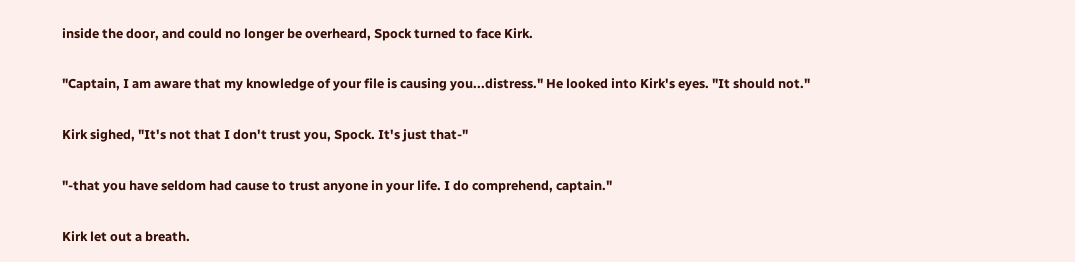inside the door, and could no longer be overheard, Spock turned to face Kirk.

"Captain, I am aware that my knowledge of your file is causing you...distress." He looked into Kirk's eyes. "It should not."

Kirk sighed, "It's not that I don't trust you, Spock. It's just that-"

"-that you have seldom had cause to trust anyone in your life. I do comprehend, captain."

Kirk let out a breath.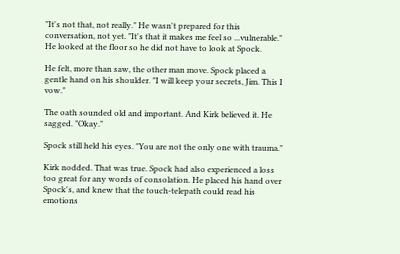"It's not that, not really." He wasn't prepared for this conversation, not yet. "It's that it makes me feel so ...vulnerable." He looked at the floor so he did not have to look at Spock.

He felt, more than saw, the other man move. Spock placed a gentle hand on his shoulder. "I will keep your secrets, Jim. This I vow."

The oath sounded old and important. And Kirk believed it. He sagged. "Okay."

Spock still held his eyes. "You are not the only one with trauma."

Kirk nodded. That was true. Spock had also experienced a loss too great for any words of consolation. He placed his hand over Spock's, and knew that the touch-telepath could read his emotions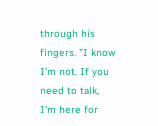through his fingers. "I know I'm not. If you need to talk, I'm here for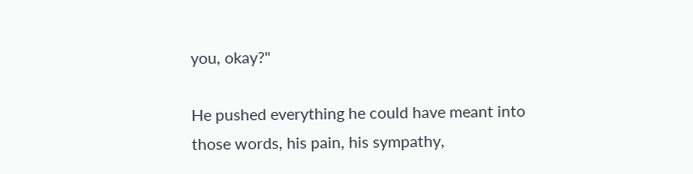you, okay?"

He pushed everything he could have meant into those words, his pain, his sympathy,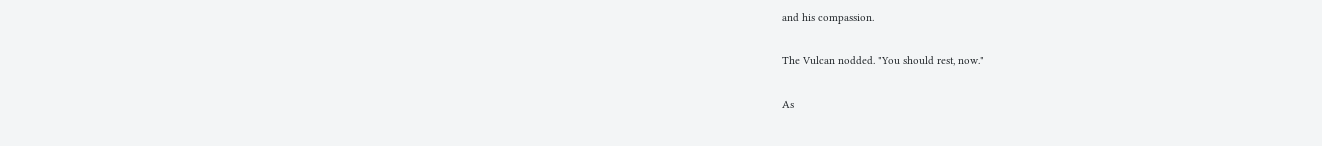and his compassion.

The Vulcan nodded. "You should rest, now."

As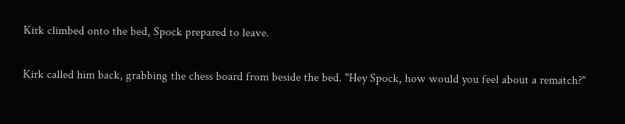Kirk climbed onto the bed, Spock prepared to leave.

Kirk called him back, grabbing the chess board from beside the bed. "Hey Spock, how would you feel about a rematch?"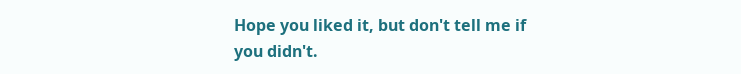Hope you liked it, but don't tell me if you didn't.